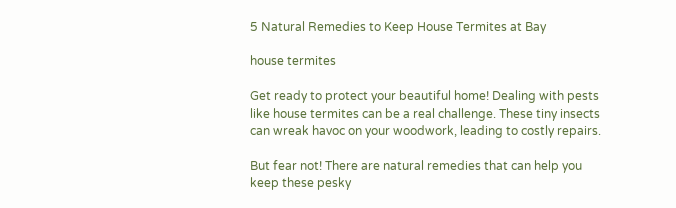5 Natural Remedies to Keep House Termites at Bay

house termites

Get ready to protect your beautiful home! Dealing with pests like house termites can be a real challenge. These tiny insects can wreak havoc on your woodwork, leading to costly repairs.

But fear not! There are natural remedies that can help you keep these pesky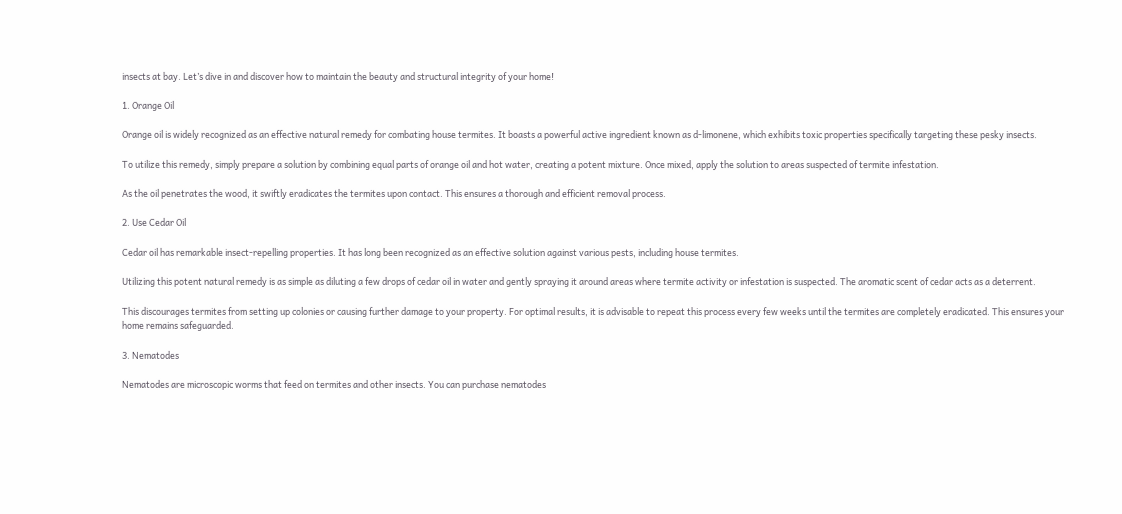insects at bay. Let’s dive in and discover how to maintain the beauty and structural integrity of your home!

1. Orange Oil

Orange oil is widely recognized as an effective natural remedy for combating house termites. It boasts a powerful active ingredient known as d-limonene, which exhibits toxic properties specifically targeting these pesky insects.

To utilize this remedy, simply prepare a solution by combining equal parts of orange oil and hot water, creating a potent mixture. Once mixed, apply the solution to areas suspected of termite infestation.

As the oil penetrates the wood, it swiftly eradicates the termites upon contact. This ensures a thorough and efficient removal process.

2. Use Cedar Oil

Cedar oil has remarkable insect-repelling properties. It has long been recognized as an effective solution against various pests, including house termites.

Utilizing this potent natural remedy is as simple as diluting a few drops of cedar oil in water and gently spraying it around areas where termite activity or infestation is suspected. The aromatic scent of cedar acts as a deterrent.

This discourages termites from setting up colonies or causing further damage to your property. For optimal results, it is advisable to repeat this process every few weeks until the termites are completely eradicated. This ensures your home remains safeguarded.

3. Nematodes

Nematodes are microscopic worms that feed on termites and other insects. You can purchase nematodes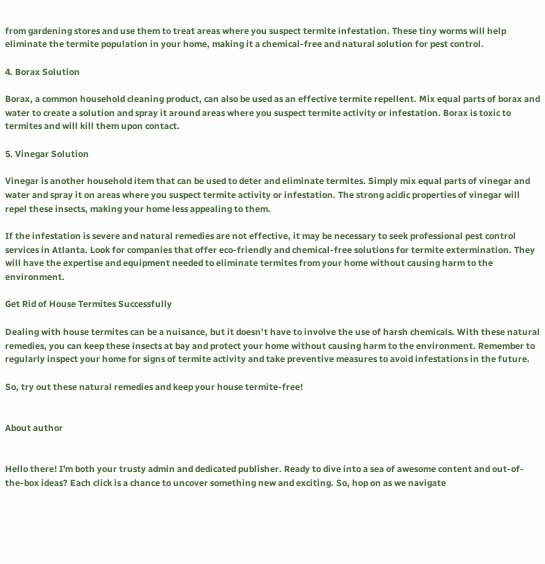from gardening stores and use them to treat areas where you suspect termite infestation. These tiny worms will help eliminate the termite population in your home, making it a chemical-free and natural solution for pest control.

4. Borax Solution

Borax, a common household cleaning product, can also be used as an effective termite repellent. Mix equal parts of borax and water to create a solution and spray it around areas where you suspect termite activity or infestation. Borax is toxic to termites and will kill them upon contact.

5. Vinegar Solution

Vinegar is another household item that can be used to deter and eliminate termites. Simply mix equal parts of vinegar and water and spray it on areas where you suspect termite activity or infestation. The strong acidic properties of vinegar will repel these insects, making your home less appealing to them.

If the infestation is severe and natural remedies are not effective, it may be necessary to seek professional pest control services in Atlanta. Look for companies that offer eco-friendly and chemical-free solutions for termite extermination. They will have the expertise and equipment needed to eliminate termites from your home without causing harm to the environment.

Get Rid of House Termites Successfully

Dealing with house termites can be a nuisance, but it doesn’t have to involve the use of harsh chemicals. With these natural remedies, you can keep these insects at bay and protect your home without causing harm to the environment. Remember to regularly inspect your home for signs of termite activity and take preventive measures to avoid infestations in the future.

So, try out these natural remedies and keep your house termite-free!


About author


Hello there! I'm both your trusty admin and dedicated publisher. Ready to dive into a sea of awesome content and out-of-the-box ideas? Each click is a chance to uncover something new and exciting. So, hop on as we navigate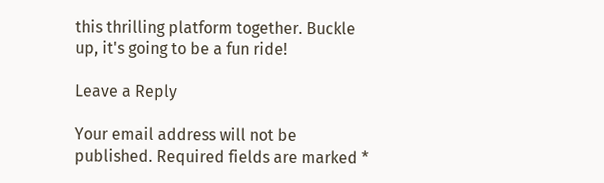this thrilling platform together. Buckle up, it's going to be a fun ride!

Leave a Reply

Your email address will not be published. Required fields are marked *